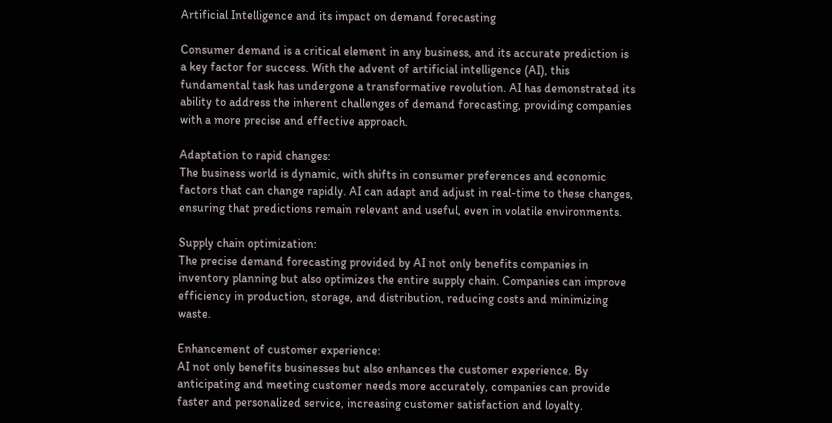Artificial Intelligence and its impact on demand forecasting

Consumer demand is a critical element in any business, and its accurate prediction is a key factor for success. With the advent of artificial intelligence (AI), this fundamental task has undergone a transformative revolution. AI has demonstrated its ability to address the inherent challenges of demand forecasting, providing companies with a more precise and effective approach.

Adaptation to rapid changes:
The business world is dynamic, with shifts in consumer preferences and economic factors that can change rapidly. AI can adapt and adjust in real-time to these changes, ensuring that predictions remain relevant and useful, even in volatile environments.

Supply chain optimization:
The precise demand forecasting provided by AI not only benefits companies in inventory planning but also optimizes the entire supply chain. Companies can improve efficiency in production, storage, and distribution, reducing costs and minimizing waste.

Enhancement of customer experience:
AI not only benefits businesses but also enhances the customer experience. By anticipating and meeting customer needs more accurately, companies can provide faster and personalized service, increasing customer satisfaction and loyalty.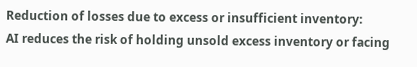Reduction of losses due to excess or insufficient inventory:
AI reduces the risk of holding unsold excess inventory or facing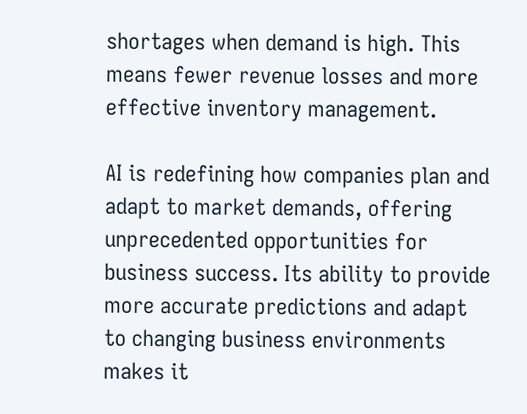shortages when demand is high. This means fewer revenue losses and more effective inventory management.

AI is redefining how companies plan and adapt to market demands, offering unprecedented opportunities for business success. Its ability to provide more accurate predictions and adapt to changing business environments makes it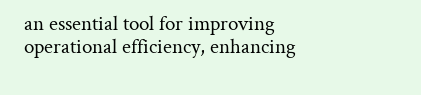an essential tool for improving operational efficiency, enhancing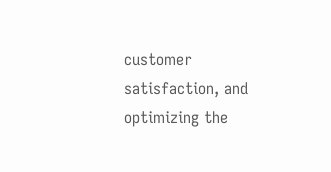customer satisfaction, and optimizing the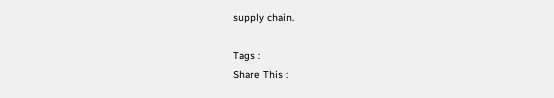supply chain.

Tags :
Share This :